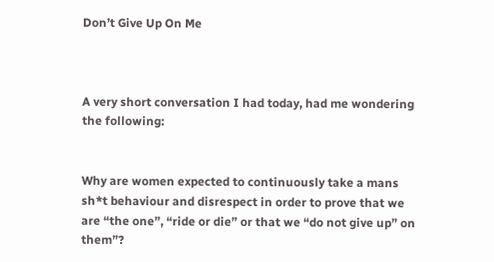Don’t Give Up On Me



A very short conversation I had today, had me wondering the following:


Why are women expected to continuously take a mans sh*t behaviour and disrespect in order to prove that we are “the one”, “ride or die” or that we “do not give up” on them”?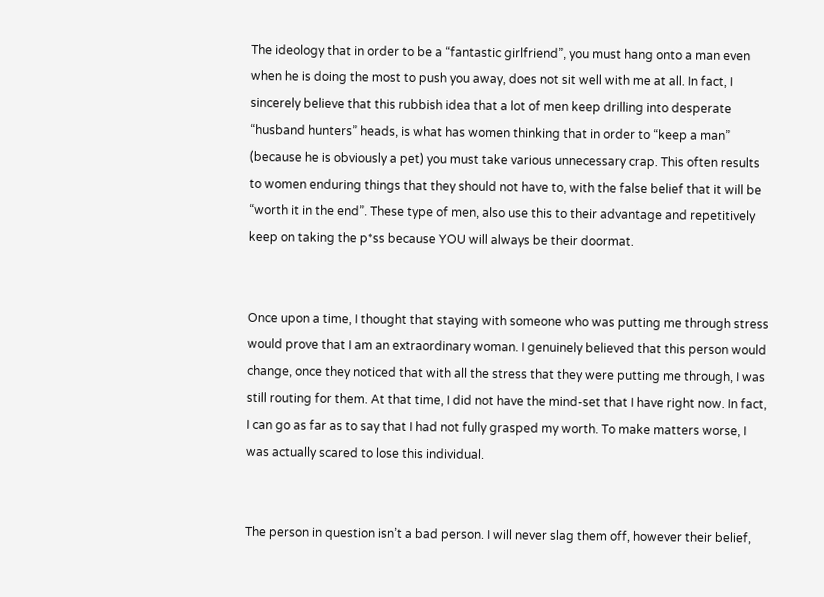The ideology that in order to be a “fantastic girlfriend”, you must hang onto a man even when he is doing the most to push you away, does not sit well with me at all. In fact, I sincerely believe that this rubbish idea that a lot of men keep drilling into desperate “husband hunters” heads, is what has women thinking that in order to “keep a man” (because he is obviously a pet) you must take various unnecessary crap. This often results to women enduring things that they should not have to, with the false belief that it will be “worth it in the end”. These type of men, also use this to their advantage and repetitively keep on taking the p*ss because YOU will always be their doormat.


Once upon a time, I thought that staying with someone who was putting me through stress would prove that I am an extraordinary woman. I genuinely believed that this person would change, once they noticed that with all the stress that they were putting me through, I was still routing for them. At that time, I did not have the mind-set that I have right now. In fact, I can go as far as to say that I had not fully grasped my worth. To make matters worse, I was actually scared to lose this individual.


The person in question isn’t a bad person. I will never slag them off, however their belief,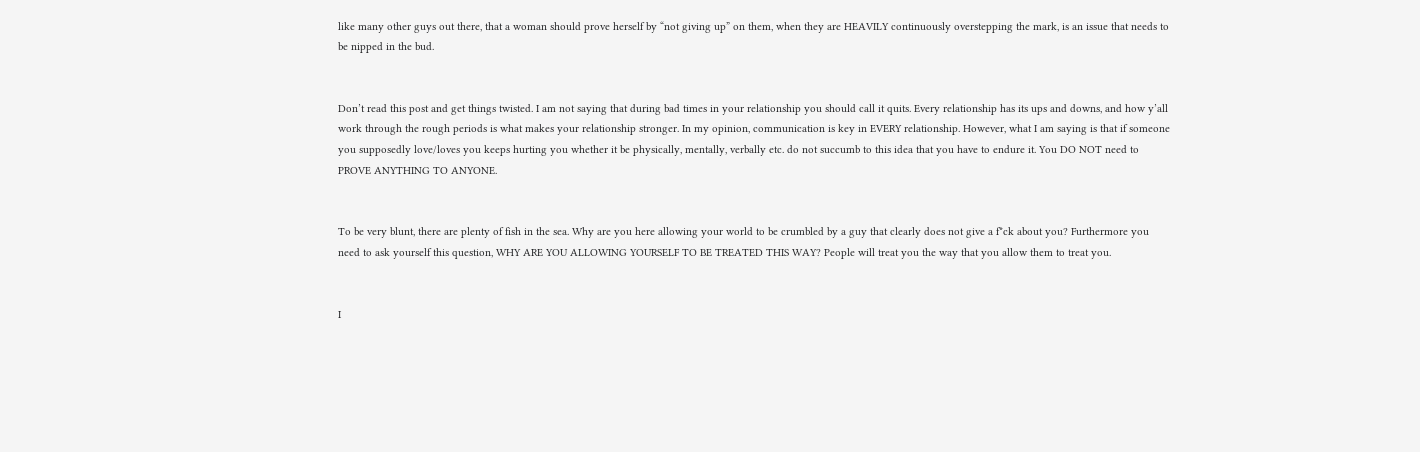like many other guys out there, that a woman should prove herself by “not giving up” on them, when they are HEAVILY continuously overstepping the mark, is an issue that needs to be nipped in the bud.


Don’t read this post and get things twisted. I am not saying that during bad times in your relationship you should call it quits. Every relationship has its ups and downs, and how y’all work through the rough periods is what makes your relationship stronger. In my opinion, communication is key in EVERY relationship. However, what I am saying is that if someone you supposedly love/loves you keeps hurting you whether it be physically, mentally, verbally etc. do not succumb to this idea that you have to endure it. You DO NOT need to PROVE ANYTHING TO ANYONE.


To be very blunt, there are plenty of fish in the sea. Why are you here allowing your world to be crumbled by a guy that clearly does not give a f*ck about you? Furthermore you need to ask yourself this question, WHY ARE YOU ALLOWING YOURSELF TO BE TREATED THIS WAY? People will treat you the way that you allow them to treat you.


I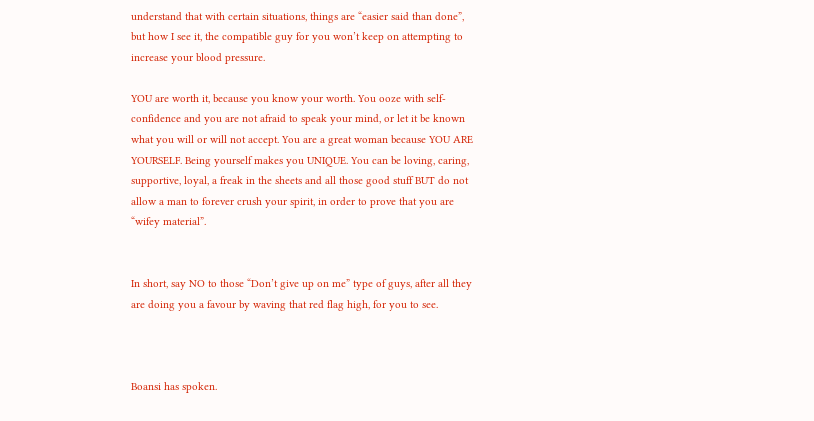understand that with certain situations, things are “easier said than done”, but how I see it, the compatible guy for you won’t keep on attempting to increase your blood pressure.

YOU are worth it, because you know your worth. You ooze with self-confidence and you are not afraid to speak your mind, or let it be known what you will or will not accept. You are a great woman because YOU ARE YOURSELF. Being yourself makes you UNIQUE. You can be loving, caring, supportive, loyal, a freak in the sheets and all those good stuff BUT do not allow a man to forever crush your spirit, in order to prove that you are “wifey material”.


In short, say NO to those “Don’t give up on me” type of guys, after all they are doing you a favour by waving that red flag high, for you to see.



Boansi has spoken.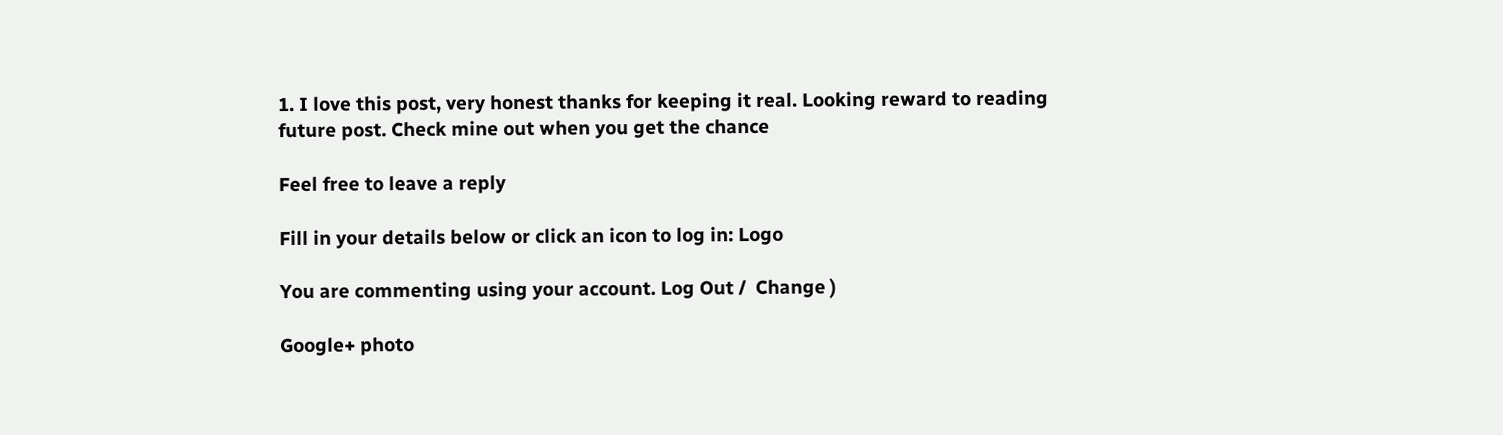1. I love this post, very honest thanks for keeping it real. Looking reward to reading future post. Check mine out when you get the chance

Feel free to leave a reply

Fill in your details below or click an icon to log in: Logo

You are commenting using your account. Log Out /  Change )

Google+ photo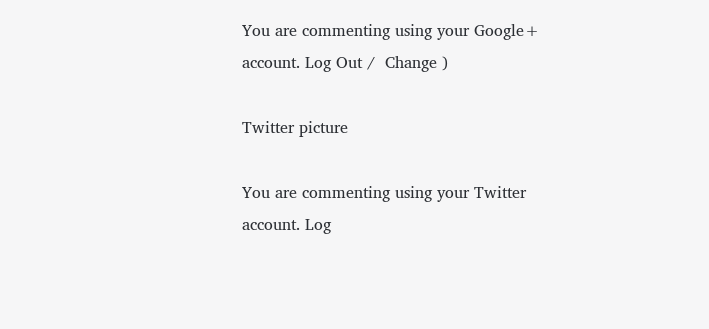You are commenting using your Google+ account. Log Out /  Change )

Twitter picture

You are commenting using your Twitter account. Log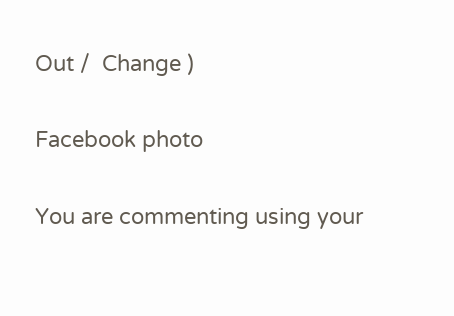Out /  Change )

Facebook photo

You are commenting using your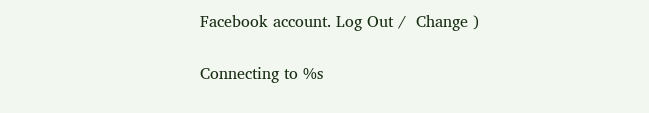Facebook account. Log Out /  Change )

Connecting to %s